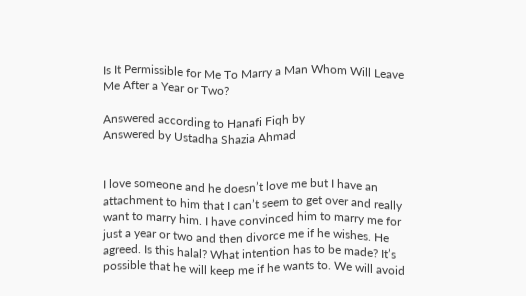Is It Permissible for Me To Marry a Man Whom Will Leave Me After a Year or Two?

Answered according to Hanafi Fiqh by
Answered by Ustadha Shazia Ahmad


I love someone and he doesn’t love me but I have an attachment to him that I can’t seem to get over and really want to marry him. I have convinced him to marry me for just a year or two and then divorce me if he wishes. He agreed. Is this halal? What intention has to be made? It’s possible that he will keep me if he wants to. We will avoid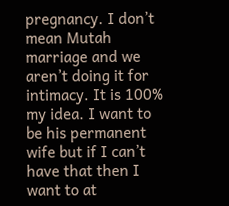pregnancy. I don’t mean Mutah marriage and we aren’t doing it for intimacy. It is 100% my idea. I want to be his permanent wife but if I can’t have that then I want to at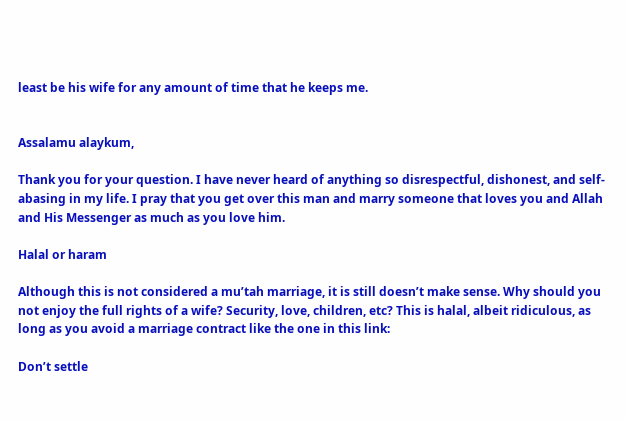least be his wife for any amount of time that he keeps me.


Assalamu alaykum,

Thank you for your question. I have never heard of anything so disrespectful, dishonest, and self-abasing in my life. I pray that you get over this man and marry someone that loves you and Allah and His Messenger as much as you love him.

Halal or haram

Although this is not considered a mu’tah marriage, it is still doesn’t make sense. Why should you not enjoy the full rights of a wife? Security, love, children, etc? This is halal, albeit ridiculous, as long as you avoid a marriage contract like the one in this link:

Don’t settle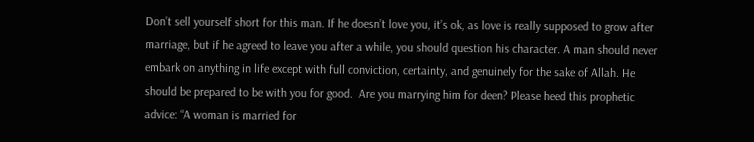Don’t sell yourself short for this man. If he doesn’t love you, it’s ok, as love is really supposed to grow after marriage, but if he agreed to leave you after a while, you should question his character. A man should never embark on anything in life except with full conviction, certainty, and genuinely for the sake of Allah. He should be prepared to be with you for good.  Are you marrying him for deen? Please heed this prophetic advice: “A woman is married for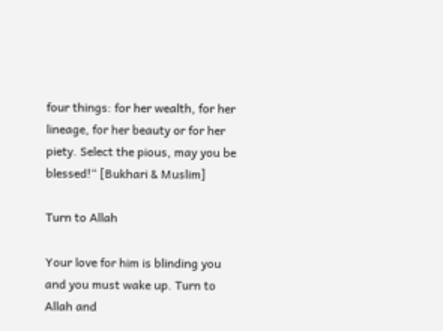four things: for her wealth, for her lineage, for her beauty or for her piety. Select the pious, may you be blessed!“ [Bukhari & Muslim]

Turn to Allah

Your love for him is blinding you and you must wake up. Turn to Allah and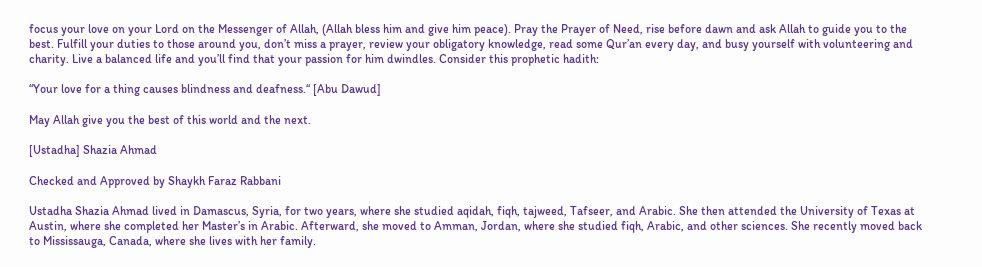focus your love on your Lord on the Messenger of Allah, (Allah bless him and give him peace). Pray the Prayer of Need, rise before dawn and ask Allah to guide you to the best. Fulfill your duties to those around you, don’t miss a prayer, review your obligatory knowledge, read some Qur’an every day, and busy yourself with volunteering and charity. Live a balanced life and you’ll find that your passion for him dwindles. Consider this prophetic hadith:

“Your love for a thing causes blindness and deafness.“ [Abu Dawud]

May Allah give you the best of this world and the next.

[Ustadha] Shazia Ahmad

Checked and Approved by Shaykh Faraz Rabbani

Ustadha Shazia Ahmad lived in Damascus, Syria, for two years, where she studied aqidah, fiqh, tajweed, Tafseer, and Arabic. She then attended the University of Texas at Austin, where she completed her Master’s in Arabic. Afterward, she moved to Amman, Jordan, where she studied fiqh, Arabic, and other sciences. She recently moved back to Mississauga, Canada, where she lives with her family.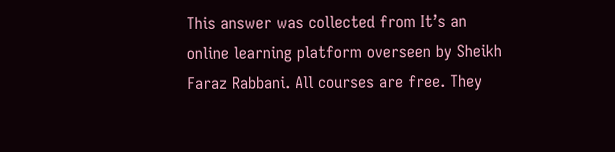This answer was collected from It’s an online learning platform overseen by Sheikh Faraz Rabbani. All courses are free. They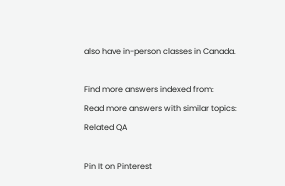also have in-person classes in Canada.

Find more answers indexed from:
Read more answers with similar topics:
Related QA

Pin It on Pinterest